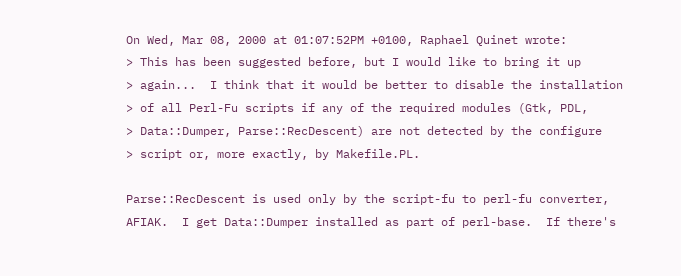On Wed, Mar 08, 2000 at 01:07:52PM +0100, Raphael Quinet wrote:
> This has been suggested before, but I would like to bring it up
> again...  I think that it would be better to disable the installation
> of all Perl-Fu scripts if any of the required modules (Gtk, PDL,
> Data::Dumper, Parse::RecDescent) are not detected by the configure
> script or, more exactly, by Makefile.PL.

Parse::RecDescent is used only by the script-fu to perl-fu converter,
AFIAK.  I get Data::Dumper installed as part of perl-base.  If there's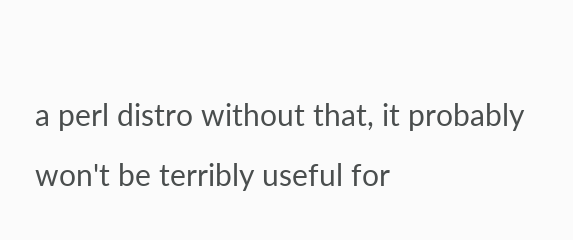a perl distro without that, it probably won't be terribly useful for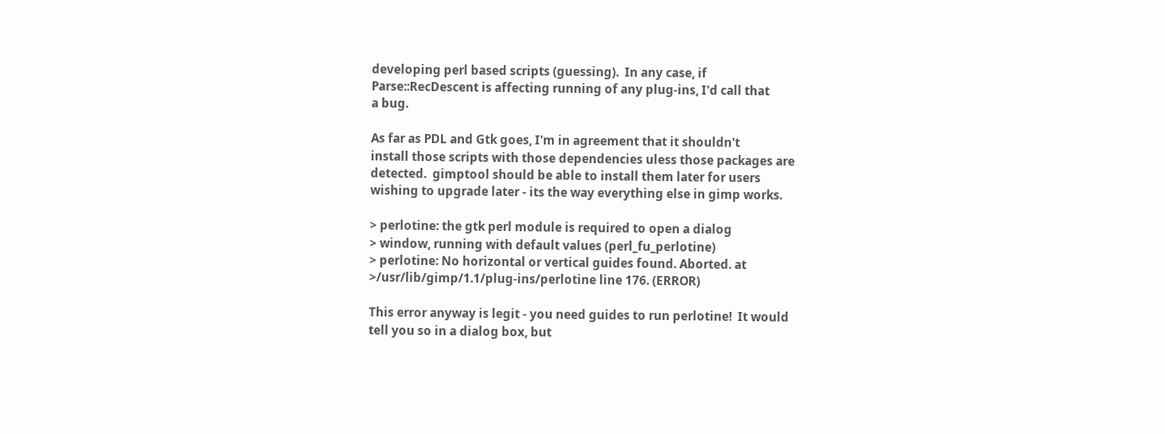developing perl based scripts (guessing).  In any case, if
Parse::RecDescent is affecting running of any plug-ins, I'd call that
a bug.

As far as PDL and Gtk goes, I'm in agreement that it shouldn't
install those scripts with those dependencies uless those packages are
detected.  gimptool should be able to install them later for users
wishing to upgrade later - its the way everything else in gimp works.

> perlotine: the gtk perl module is required to open a dialog
> window, running with default values (perl_fu_perlotine)
> perlotine: No horizontal or vertical guides found. Aborted. at
>/usr/lib/gimp/1.1/plug-ins/perlotine line 176. (ERROR)

This error anyway is legit - you need guides to run perlotine!  It would
tell you so in a dialog box, but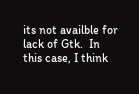its not availble for lack of Gtk.  In
this case, I think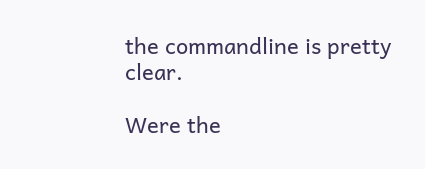the commandline is pretty clear.

Were the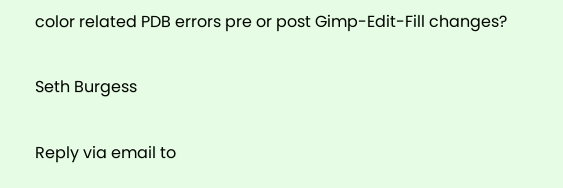color related PDB errors pre or post Gimp-Edit-Fill changes?

Seth Burgess

Reply via email to